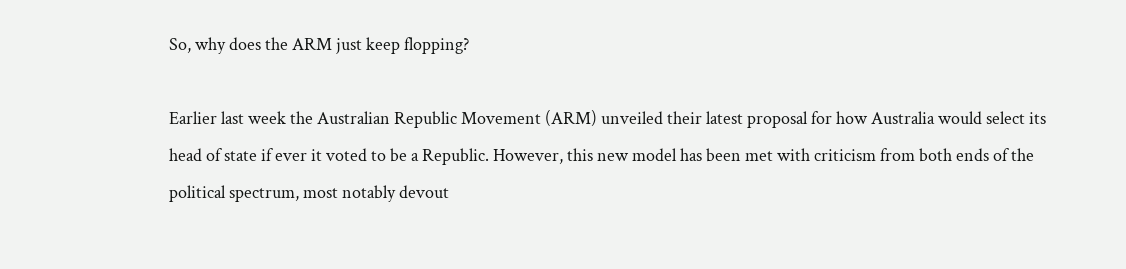So, why does the ARM just keep flopping?

Earlier last week the Australian Republic Movement (ARM) unveiled their latest proposal for how Australia would select its head of state if ever it voted to be a Republic. However, this new model has been met with criticism from both ends of the political spectrum, most notably devout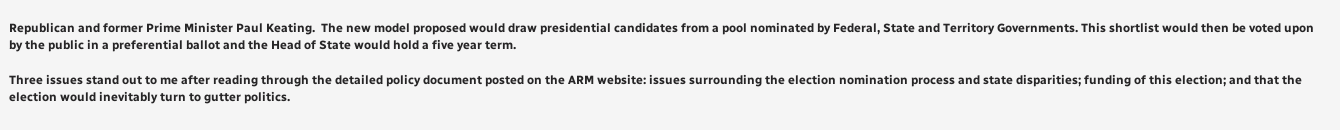Republican and former Prime Minister Paul Keating.  The new model proposed would draw presidential candidates from a pool nominated by Federal, State and Territory Governments. This shortlist would then be voted upon by the public in a preferential ballot and the Head of State would hold a five year term.

Three issues stand out to me after reading through the detailed policy document posted on the ARM website: issues surrounding the election nomination process and state disparities; funding of this election; and that the election would inevitably turn to gutter politics.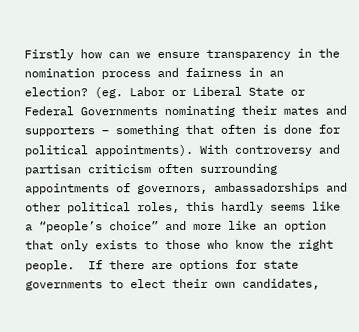Firstly how can we ensure transparency in the nomination process and fairness in an election? (eg. Labor or Liberal State or Federal Governments nominating their mates and supporters – something that often is done for political appointments). With controversy and partisan criticism often surrounding appointments of governors, ambassadorships and other political roles, this hardly seems like a “people’s choice” and more like an option that only exists to those who know the right people.  If there are options for state governments to elect their own candidates,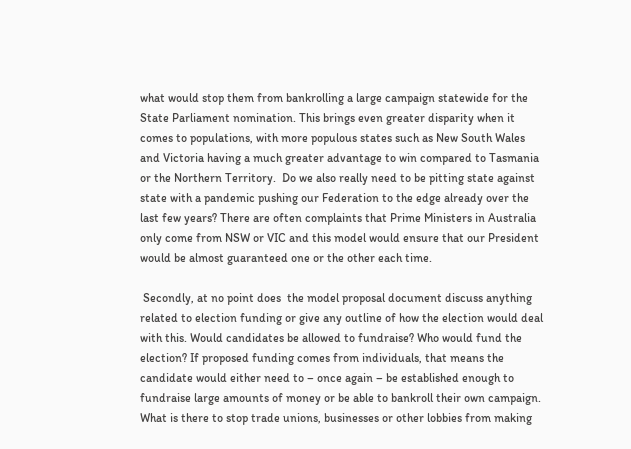what would stop them from bankrolling a large campaign statewide for the State Parliament nomination. This brings even greater disparity when it comes to populations, with more populous states such as New South Wales and Victoria having a much greater advantage to win compared to Tasmania or the Northern Territory.  Do we also really need to be pitting state against state with a pandemic pushing our Federation to the edge already over the last few years? There are often complaints that Prime Ministers in Australia only come from NSW or VIC and this model would ensure that our President would be almost guaranteed one or the other each time.

 Secondly, at no point does  the model proposal document discuss anything related to election funding or give any outline of how the election would deal with this. Would candidates be allowed to fundraise? Who would fund the election? If proposed funding comes from individuals, that means the candidate would either need to – once again – be established enough to fundraise large amounts of money or be able to bankroll their own campaign. What is there to stop trade unions, businesses or other lobbies from making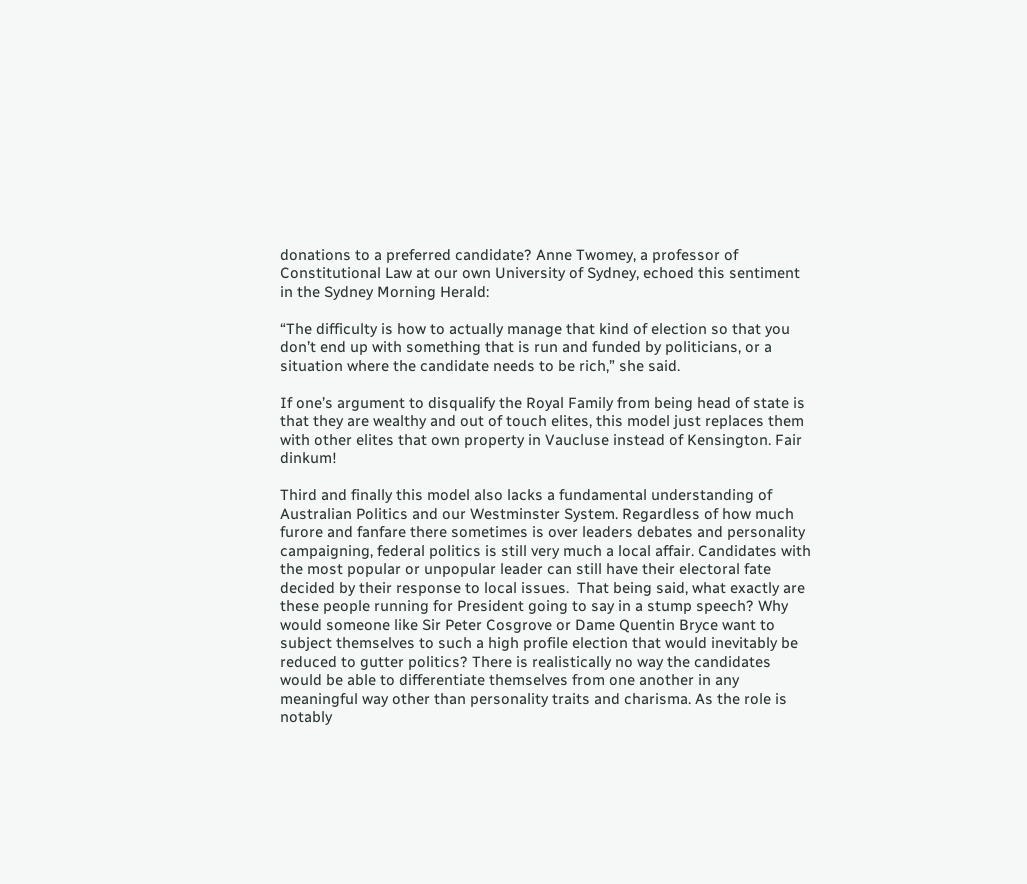donations to a preferred candidate? Anne Twomey, a professor of Constitutional Law at our own University of Sydney, echoed this sentiment in the Sydney Morning Herald:

“The difficulty is how to actually manage that kind of election so that you don’t end up with something that is run and funded by politicians, or a situation where the candidate needs to be rich,” she said.

If one’s argument to disqualify the Royal Family from being head of state is that they are wealthy and out of touch elites, this model just replaces them with other elites that own property in Vaucluse instead of Kensington. Fair dinkum!

Third and finally this model also lacks a fundamental understanding of Australian Politics and our Westminster System. Regardless of how much furore and fanfare there sometimes is over leaders debates and personality campaigning, federal politics is still very much a local affair. Candidates with the most popular or unpopular leader can still have their electoral fate decided by their response to local issues.  That being said, what exactly are these people running for President going to say in a stump speech? Why would someone like Sir Peter Cosgrove or Dame Quentin Bryce want to subject themselves to such a high profile election that would inevitably be reduced to gutter politics? There is realistically no way the candidates would be able to differentiate themselves from one another in any meaningful way other than personality traits and charisma. As the role is notably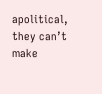apolitical, they can’t make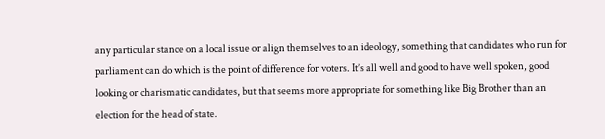any particular stance on a local issue or align themselves to an ideology, something that candidates who run for parliament can do which is the point of difference for voters. It’s all well and good to have well spoken, good looking or charismatic candidates, but that seems more appropriate for something like Big Brother than an election for the head of state.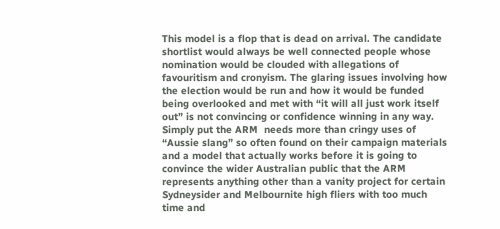This model is a flop that is dead on arrival. The candidate shortlist would always be well connected people whose nomination would be clouded with allegations of favouritism and cronyism. The glaring issues involving how the election would be run and how it would be funded being overlooked and met with “it will all just work itself out” is not convincing or confidence winning in any way. Simply put the ARM  needs more than cringy uses of “Aussie slang” so often found on their campaign materials and a model that actually works before it is going to convince the wider Australian public that the ARM represents anything other than a vanity project for certain Sydneysider and Melbournite high fliers with too much time and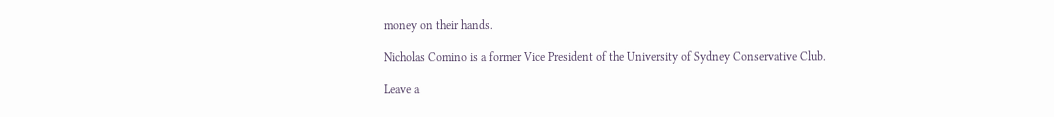money on their hands.

Nicholas Comino is a former Vice President of the University of Sydney Conservative Club.

Leave a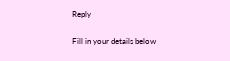Reply

Fill in your details below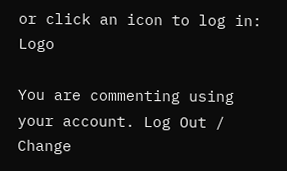or click an icon to log in: Logo

You are commenting using your account. Log Out /  Change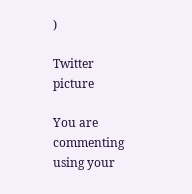)

Twitter picture

You are commenting using your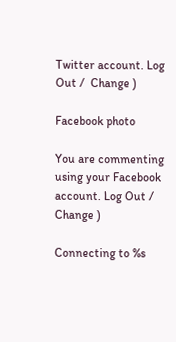Twitter account. Log Out /  Change )

Facebook photo

You are commenting using your Facebook account. Log Out /  Change )

Connecting to %s